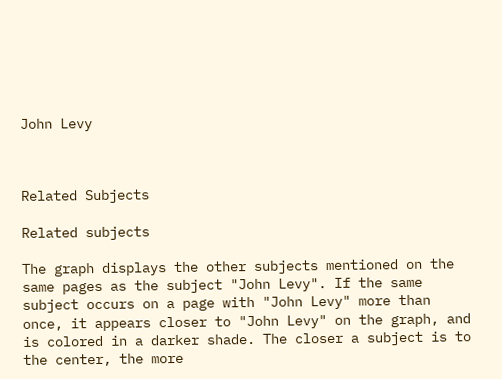John Levy



Related Subjects

Related subjects

The graph displays the other subjects mentioned on the same pages as the subject "John Levy". If the same subject occurs on a page with "John Levy" more than once, it appears closer to "John Levy" on the graph, and is colored in a darker shade. The closer a subject is to the center, the more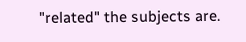"related" the subjects are.